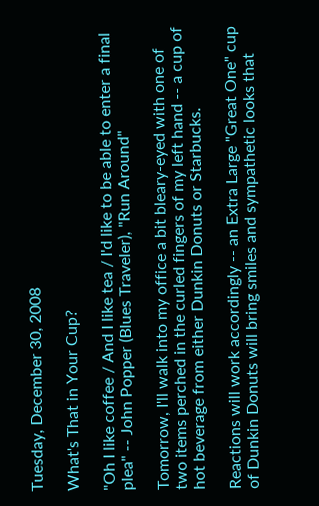Tuesday, December 30, 2008

What's That in Your Cup?

"Oh I like coffee / And I like tea / I'd like to be able to enter a final plea" -- John Popper (Blues Traveler), "Run Around"

Tomorrow, I'll walk into my office a bit bleary-eyed with one of two items perched in the curled fingers of my left hand -- a cup of hot beverage from either Dunkin Donuts or Starbucks.

Reactions will work accordingly -- an Extra Large "Great One" cup of Dunkin Donuts will bring smiles and sympathetic looks that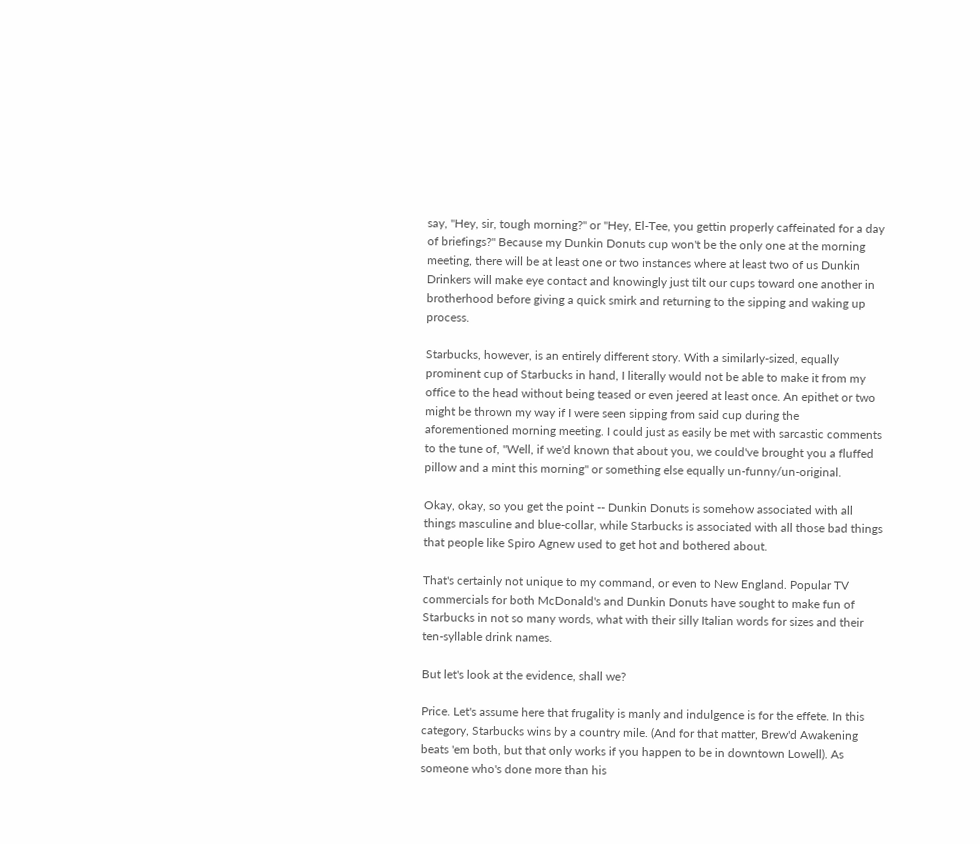say, "Hey, sir, tough morning?" or "Hey, El-Tee, you gettin properly caffeinated for a day of briefings?" Because my Dunkin Donuts cup won't be the only one at the morning meeting, there will be at least one or two instances where at least two of us Dunkin Drinkers will make eye contact and knowingly just tilt our cups toward one another in brotherhood before giving a quick smirk and returning to the sipping and waking up process.

Starbucks, however, is an entirely different story. With a similarly-sized, equally prominent cup of Starbucks in hand, I literally would not be able to make it from my office to the head without being teased or even jeered at least once. An epithet or two might be thrown my way if I were seen sipping from said cup during the aforementioned morning meeting. I could just as easily be met with sarcastic comments to the tune of, "Well, if we'd known that about you, we could've brought you a fluffed pillow and a mint this morning" or something else equally un-funny/un-original.

Okay, okay, so you get the point -- Dunkin Donuts is somehow associated with all things masculine and blue-collar, while Starbucks is associated with all those bad things that people like Spiro Agnew used to get hot and bothered about.

That's certainly not unique to my command, or even to New England. Popular TV commercials for both McDonald's and Dunkin Donuts have sought to make fun of Starbucks in not so many words, what with their silly Italian words for sizes and their ten-syllable drink names.

But let's look at the evidence, shall we?

Price. Let's assume here that frugality is manly and indulgence is for the effete. In this category, Starbucks wins by a country mile. (And for that matter, Brew'd Awakening beats 'em both, but that only works if you happen to be in downtown Lowell). As someone who's done more than his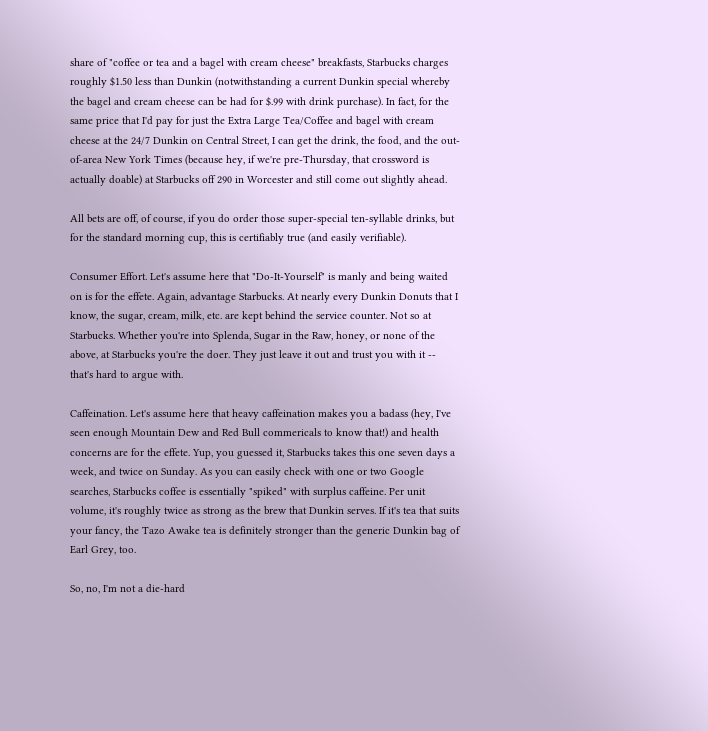share of "coffee or tea and a bagel with cream cheese" breakfasts, Starbucks charges roughly $1.50 less than Dunkin (notwithstanding a current Dunkin special whereby the bagel and cream cheese can be had for $.99 with drink purchase). In fact, for the same price that I'd pay for just the Extra Large Tea/Coffee and bagel with cream cheese at the 24/7 Dunkin on Central Street, I can get the drink, the food, and the out-of-area New York Times (because hey, if we're pre-Thursday, that crossword is actually doable) at Starbucks off 290 in Worcester and still come out slightly ahead.

All bets are off, of course, if you do order those super-special ten-syllable drinks, but for the standard morning cup, this is certifiably true (and easily verifiable).

Consumer Effort. Let's assume here that "Do-It-Yourself" is manly and being waited on is for the effete. Again, advantage Starbucks. At nearly every Dunkin Donuts that I know, the sugar, cream, milk, etc. are kept behind the service counter. Not so at Starbucks. Whether you're into Splenda, Sugar in the Raw, honey, or none of the above, at Starbucks you're the doer. They just leave it out and trust you with it -- that's hard to argue with.

Caffeination. Let's assume here that heavy caffeination makes you a badass (hey, I've seen enough Mountain Dew and Red Bull commericals to know that!) and health concerns are for the effete. Yup, you guessed it, Starbucks takes this one seven days a week, and twice on Sunday. As you can easily check with one or two Google searches, Starbucks coffee is essentially "spiked" with surplus caffeine. Per unit volume, it's roughly twice as strong as the brew that Dunkin serves. If it's tea that suits your fancy, the Tazo Awake tea is definitely stronger than the generic Dunkin bag of Earl Grey, too.

So, no, I'm not a die-hard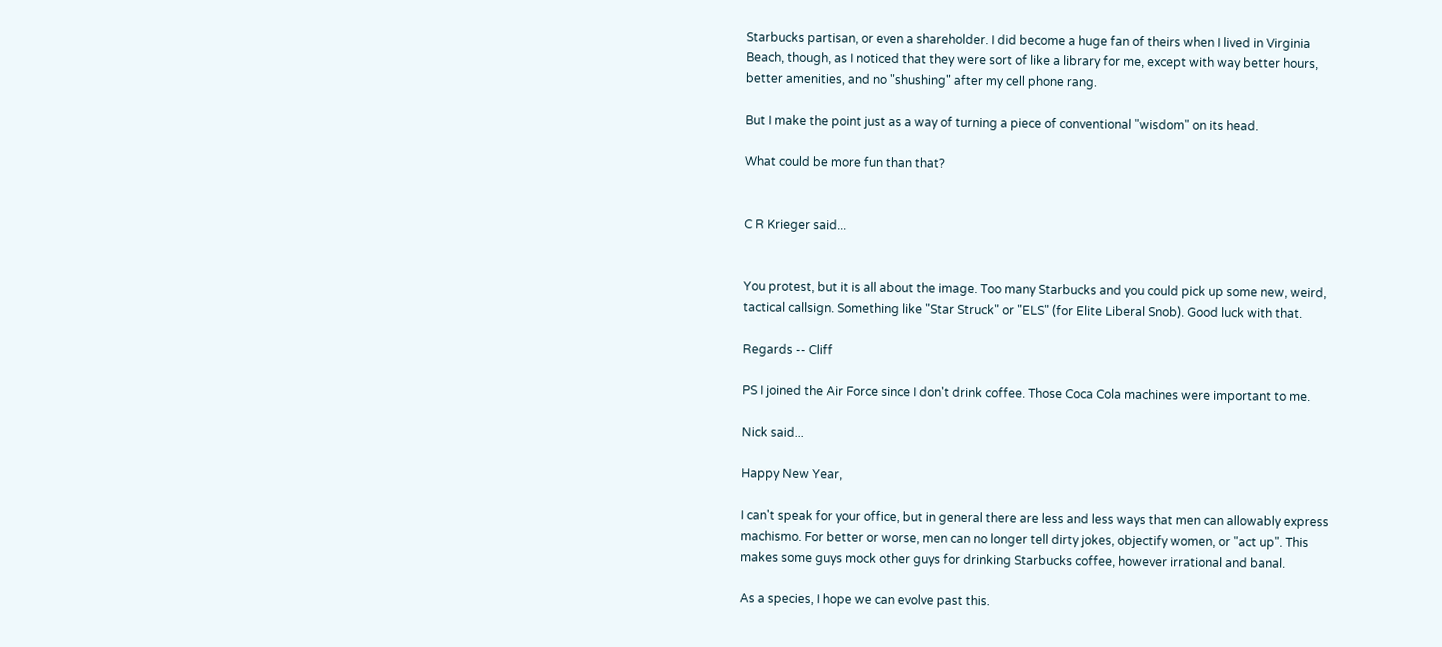Starbucks partisan, or even a shareholder. I did become a huge fan of theirs when I lived in Virginia Beach, though, as I noticed that they were sort of like a library for me, except with way better hours, better amenities, and no "shushing" after my cell phone rang.

But I make the point just as a way of turning a piece of conventional "wisdom" on its head.

What could be more fun than that?


C R Krieger said...


You protest, but it is all about the image. Too many Starbucks and you could pick up some new, weird, tactical callsign. Something like "Star Struck" or "ELS" (for Elite Liberal Snob). Good luck with that.

Regards -- Cliff

PS I joined the Air Force since I don't drink coffee. Those Coca Cola machines were important to me.

Nick said...

Happy New Year,

I can't speak for your office, but in general there are less and less ways that men can allowably express machismo. For better or worse, men can no longer tell dirty jokes, objectify women, or "act up". This makes some guys mock other guys for drinking Starbucks coffee, however irrational and banal.

As a species, I hope we can evolve past this.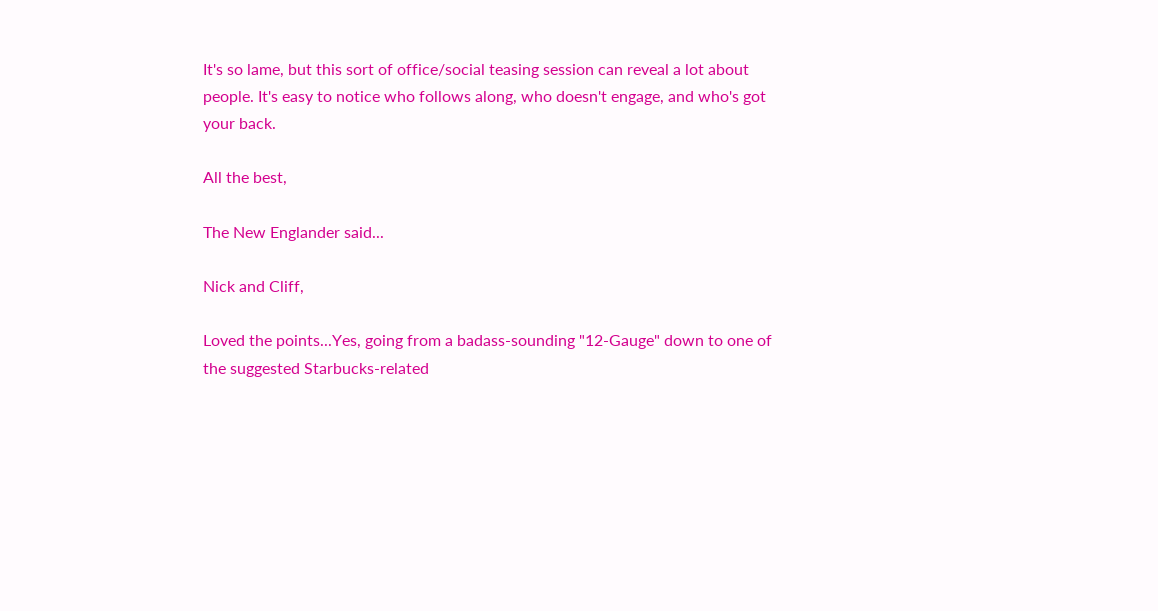It's so lame, but this sort of office/social teasing session can reveal a lot about people. It's easy to notice who follows along, who doesn't engage, and who's got your back.

All the best,

The New Englander said...

Nick and Cliff,

Loved the points...Yes, going from a badass-sounding "12-Gauge" down to one of the suggested Starbucks-related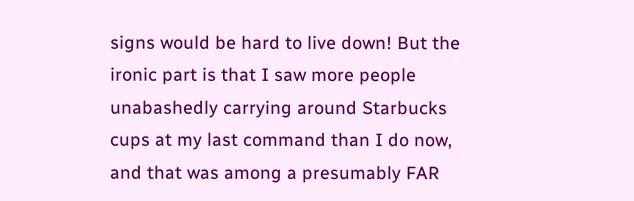signs would be hard to live down! But the ironic part is that I saw more people unabashedly carrying around Starbucks cups at my last command than I do now, and that was among a presumably FAR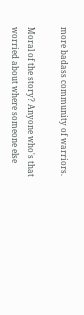more badass community of warriors.

Moral of the story? Anyone who's that worried about where someone else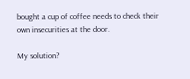bought a cup of coffee needs to check their own insecurities at the door.

My solution?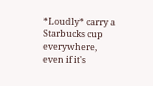*Loudly* carry a Starbucks cup everywhere, even if it's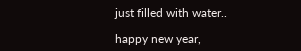just filled with water..

happy new year,